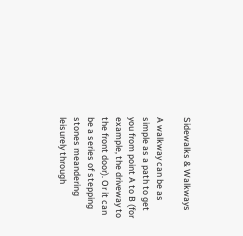Sidewalks & Walkways

A walkway can be as simple as a path to get you from point A to B (for example, the driveway to the front door). Or it can be a series of stepping stones meandering leisurely through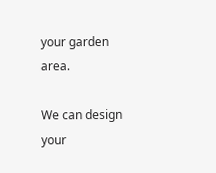your garden area.

We can design your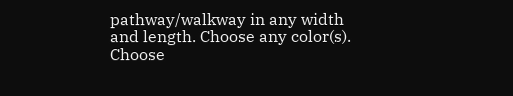pathway/walkway in any width and length. Choose any color(s). Choose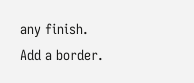any finish. Add a border.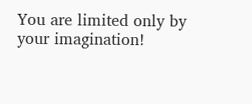You are limited only by your imagination!